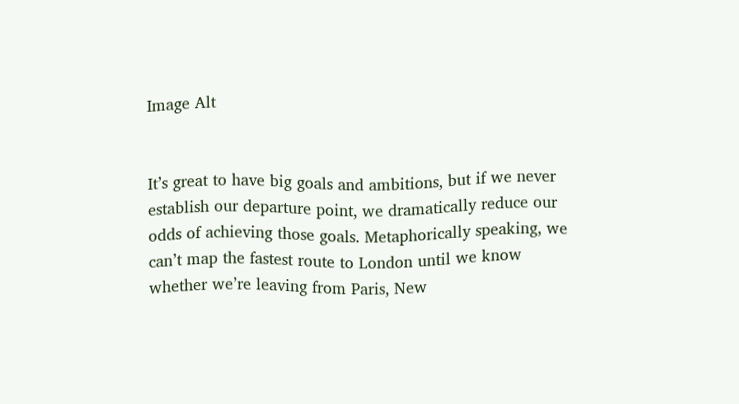Image Alt


It’s great to have big goals and ambitions, but if we never establish our departure point, we dramatically reduce our odds of achieving those goals. Metaphorically speaking, we can’t map the fastest route to London until we know whether we’re leaving from Paris, New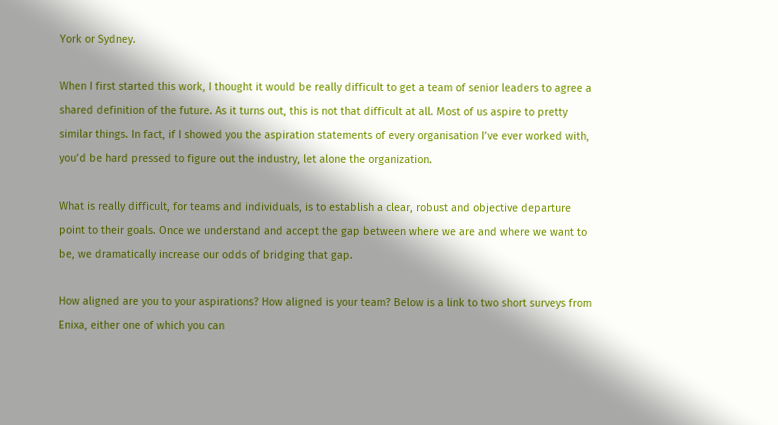York or Sydney.

When I first started this work, I thought it would be really difficult to get a team of senior leaders to agree a shared definition of the future. As it turns out, this is not that difficult at all. Most of us aspire to pretty similar things. In fact, if I showed you the aspiration statements of every organisation I’ve ever worked with, you’d be hard pressed to figure out the industry, let alone the organization.

What is really difficult, for teams and individuals, is to establish a clear, robust and objective departure point to their goals. Once we understand and accept the gap between where we are and where we want to be, we dramatically increase our odds of bridging that gap.

How aligned are you to your aspirations? How aligned is your team? Below is a link to two short surveys from Enixa, either one of which you can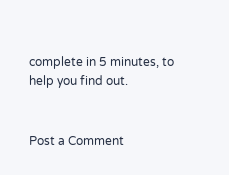complete in 5 minutes, to help you find out.


Post a Comment